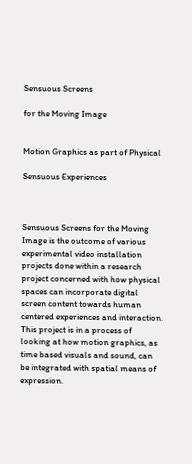Sensuous Screens

for the Moving Image


Motion Graphics as part of Physical

Sensuous Experiences



Sensuous Screens for the Moving Image is the outcome of various experimental video installation projects done within a research project concerned with how physical spaces can incorporate digital screen content towards human centered experiences and interaction. This project is in a process of looking at how motion graphics, as time based visuals and sound, can be integrated with spatial means of expression.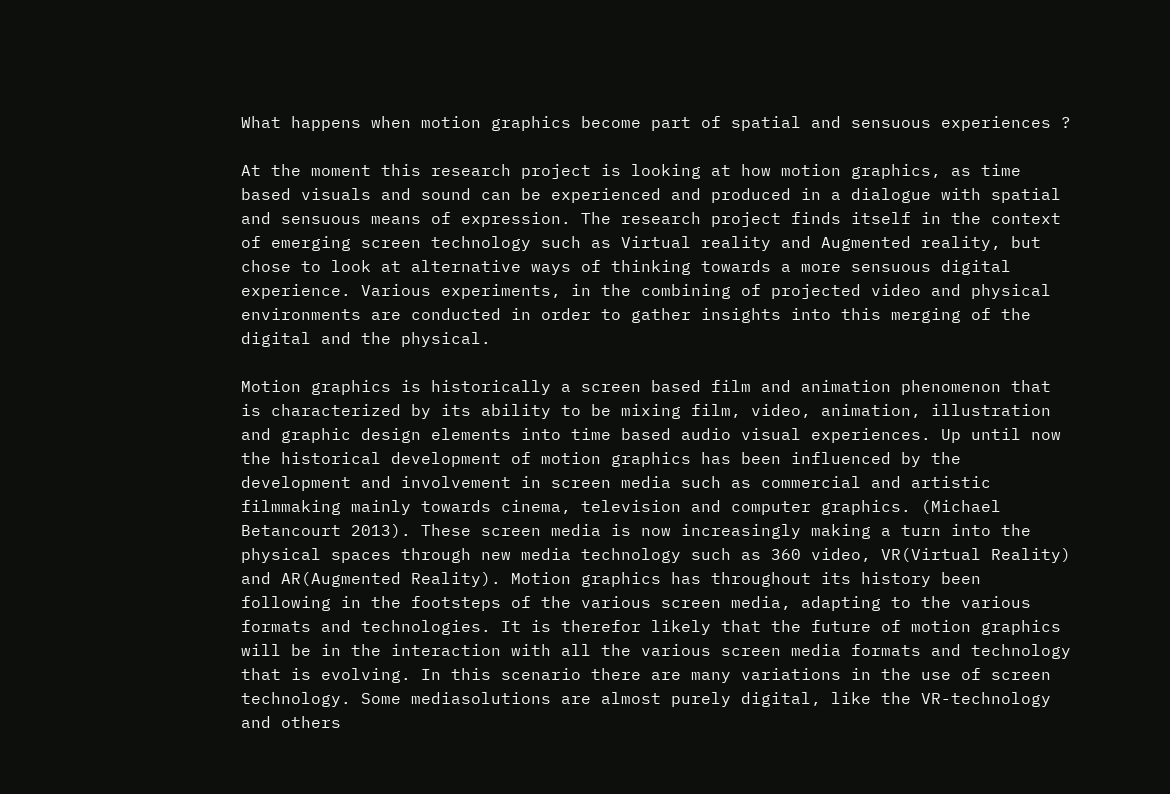What happens when motion graphics become part of spatial and sensuous experiences ?

At the moment this research project is looking at how motion graphics, as time based visuals and sound can be experienced and produced in a dialogue with spatial and sensuous means of expression. The research project finds itself in the context of emerging screen technology such as Virtual reality and Augmented reality, but chose to look at alternative ways of thinking towards a more sensuous digital experience. Various experiments, in the combining of projected video and physical environments are conducted in order to gather insights into this merging of the digital and the physical.

Motion graphics is historically a screen based film and animation phenomenon that is characterized by its ability to be mixing film, video, animation, illustration and graphic design elements into time based audio visual experiences. Up until now the historical development of motion graphics has been influenced by the development and involvement in screen media such as commercial and artistic filmmaking mainly towards cinema, television and computer graphics. (Michael Betancourt 2013). These screen media is now increasingly making a turn into the physical spaces through new media technology such as 360 video, VR(Virtual Reality) and AR(Augmented Reality). Motion graphics has throughout its history been following in the footsteps of the various screen media, adapting to the various formats and technologies. It is therefor likely that the future of motion graphics will be in the interaction with all the various screen media formats and technology that is evolving. In this scenario there are many variations in the use of screen technology. Some mediasolutions are almost purely digital, like the VR-technology and others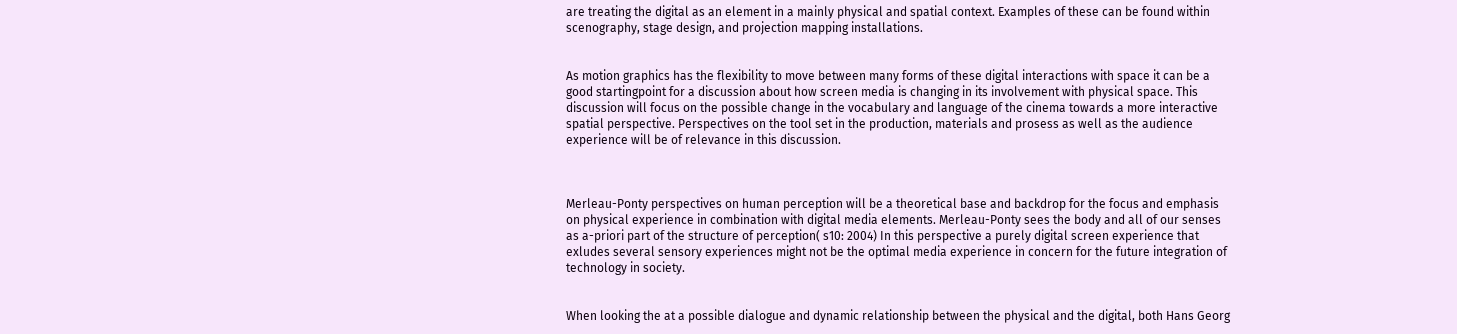are treating the digital as an element in a mainly physical and spatial context. Examples of these can be found within scenography, stage design, and projection mapping installations.


As motion graphics has the flexibility to move between many forms of these digital interactions with space it can be a good startingpoint for a discussion about how screen media is changing in its involvement with physical space. This discussion will focus on the possible change in the vocabulary and language of the cinema towards a more interactive spatial perspective. Perspectives on the tool set in the production, materials and prosess as well as the audience experience will be of relevance in this discussion.



Merleau-Ponty perspectives on human perception will be a theoretical base and backdrop for the focus and emphasis on physical experience in combination with digital media elements. Merleau-Ponty sees the body and all of our senses as a-priori part of the structure of perception( s10: 2004) In this perspective a purely digital screen experience that exludes several sensory experiences might not be the optimal media experience in concern for the future integration of technology in society.


When looking the at a possible dialogue and dynamic relationship between the physical and the digital, both Hans Georg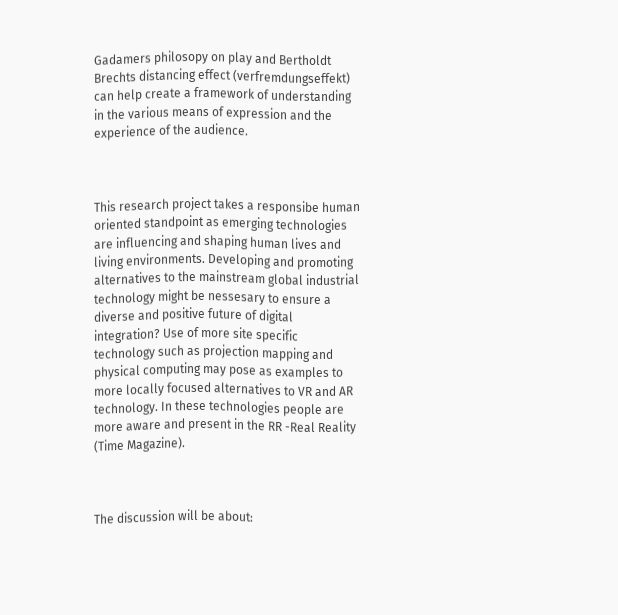Gadamers philosopy on play and Bertholdt Brechts distancing effect (verfremdungseffekt) can help create a framework of understanding in the various means of expression and the experience of the audience.



This research project takes a responsibe human oriented standpoint as emerging technologies are influencing and shaping human lives and living environments. Developing and promoting alternatives to the mainstream global industrial technology might be nessesary to ensure a diverse and positive future of digital integration? Use of more site specific technology such as projection mapping and physical computing may pose as examples to more locally focused alternatives to VR and AR technology. In these technologies people are more aware and present in the RR -Real Reality (Time Magazine).



The discussion will be about: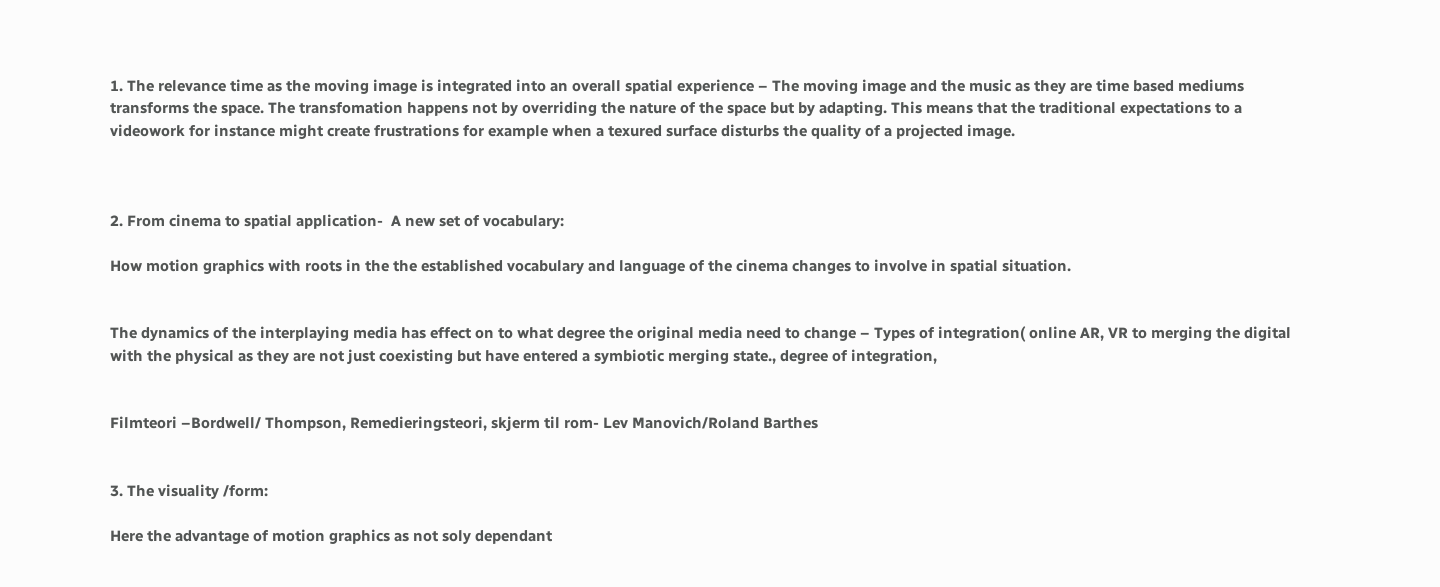1. The relevance time as the moving image is integrated into an overall spatial experience – The moving image and the music as they are time based mediums transforms the space. The transfomation happens not by overriding the nature of the space but by adapting. This means that the traditional expectations to a videowork for instance might create frustrations for example when a texured surface disturbs the quality of a projected image.



2. From cinema to spatial application-  A new set of vocabulary:

How motion graphics with roots in the the established vocabulary and language of the cinema changes to involve in spatial situation.


The dynamics of the interplaying media has effect on to what degree the original media need to change – Types of integration( online AR, VR to merging the digital with the physical as they are not just coexisting but have entered a symbiotic merging state., degree of integration,


Filmteori –Bordwell/ Thompson, Remedieringsteori, skjerm til rom- Lev Manovich/Roland Barthes


3. The visuality /form:

Here the advantage of motion graphics as not soly dependant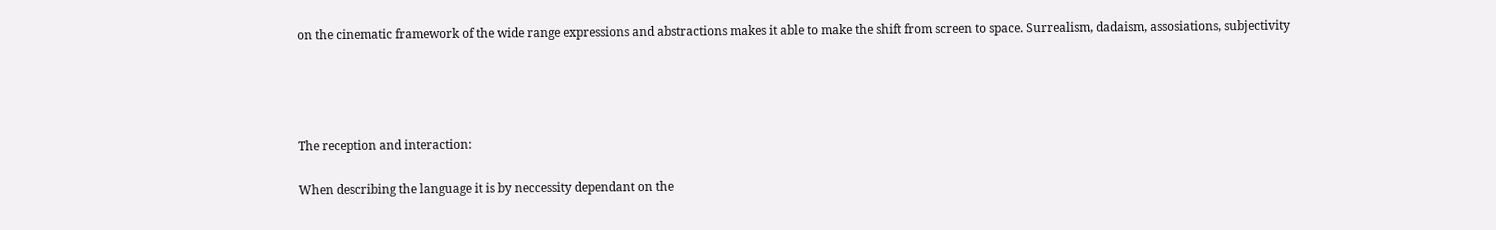on the cinematic framework of the wide range expressions and abstractions makes it able to make the shift from screen to space. Surrealism, dadaism, assosiations, subjectivity




The reception and interaction:

When describing the language it is by neccessity dependant on the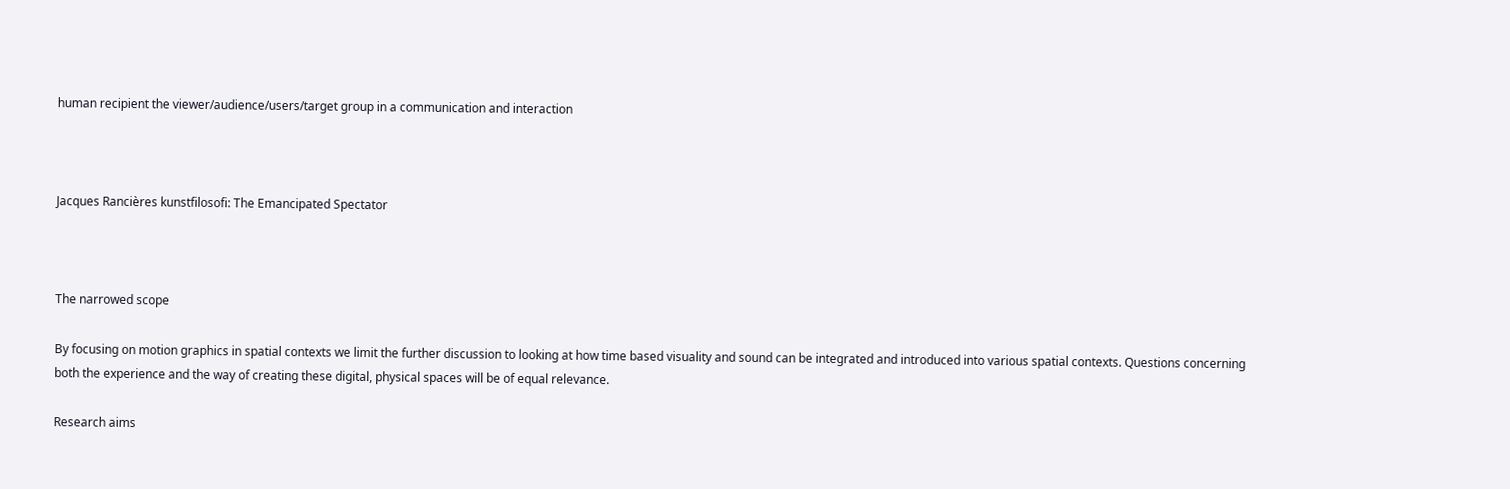human recipient the viewer/audience/users/target group in a communication and interaction



Jacques Rancières kunstfilosofi: The Emancipated Spectator



The narrowed scope

By focusing on motion graphics in spatial contexts we limit the further discussion to looking at how time based visuality and sound can be integrated and introduced into various spatial contexts. Questions concerning both the experience and the way of creating these digital, physical spaces will be of equal relevance.

Research aims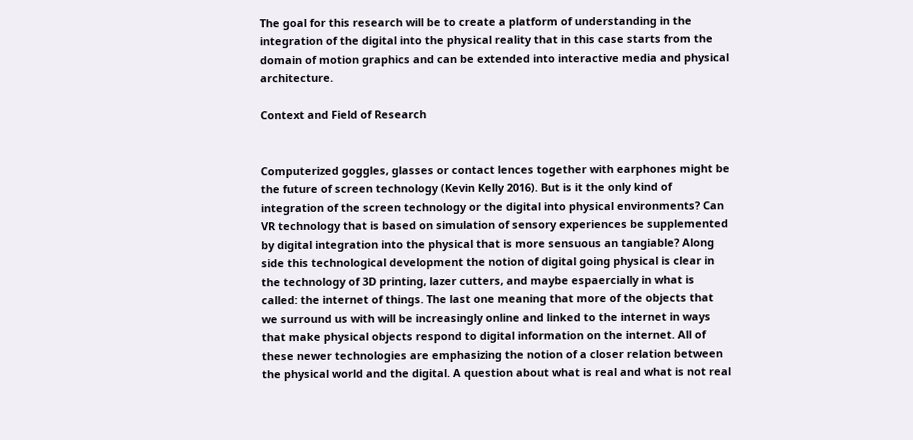The goal for this research will be to create a platform of understanding in the integration of the digital into the physical reality that in this case starts from the domain of motion graphics and can be extended into interactive media and physical architecture.

Context and Field of Research


Computerized goggles, glasses or contact lences together with earphones might be the future of screen technology (Kevin Kelly 2016). But is it the only kind of integration of the screen technology or the digital into physical environments? Can VR technology that is based on simulation of sensory experiences be supplemented by digital integration into the physical that is more sensuous an tangiable? Along side this technological development the notion of digital going physical is clear in the technology of 3D printing, lazer cutters, and maybe espaercially in what is called: the internet of things. The last one meaning that more of the objects that we surround us with will be increasingly online and linked to the internet in ways that make physical objects respond to digital information on the internet. All of these newer technologies are emphasizing the notion of a closer relation between the physical world and the digital. A question about what is real and what is not real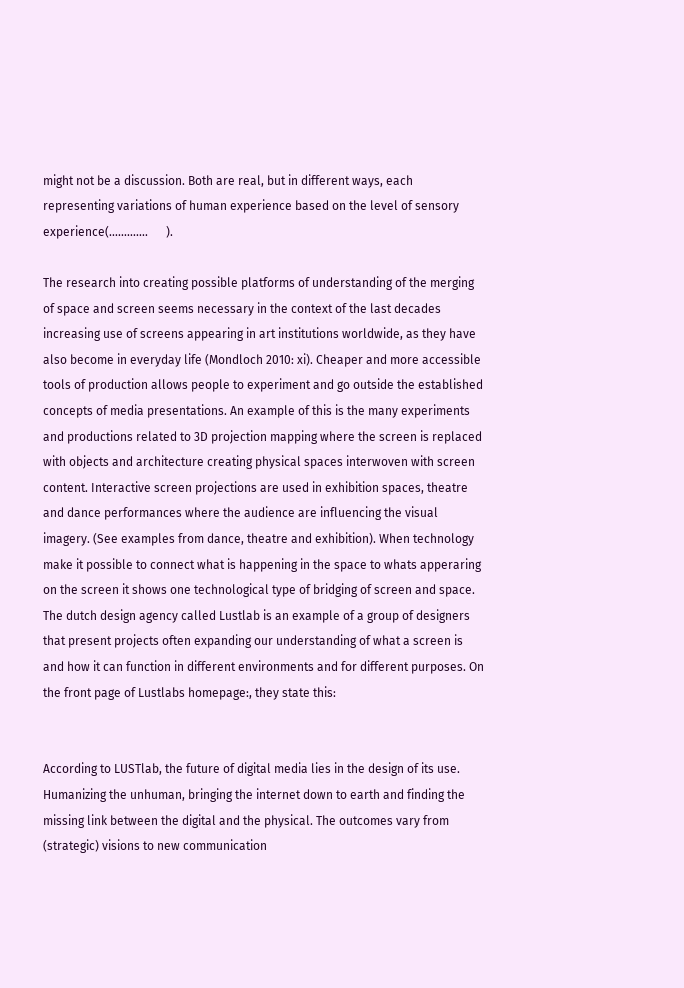might not be a discussion. Both are real, but in different ways, each representing variations of human experience based on the level of sensory experience(.............      ).

The research into creating possible platforms of understanding of the merging of space and screen seems necessary in the context of the last decades increasing use of screens appearing in art institutions worldwide, as they have also become in everyday life (Mondloch 2010: xi). Cheaper and more accessible tools of production allows people to experiment and go outside the established concepts of media presentations. An example of this is the many experiments and productions related to 3D projection mapping where the screen is replaced with objects and architecture creating physical spaces interwoven with screen content. Interactive screen projections are used in exhibition spaces, theatre and dance performances where the audience are influencing the visual imagery. (See examples from dance, theatre and exhibition). When technology make it possible to connect what is happening in the space to whats apperaring on the screen it shows one technological type of bridging of screen and space. The dutch design agency called Lustlab is an example of a group of designers that present projects often expanding our understanding of what a screen is and how it can function in different environments and for different purposes. On the front page of Lustlabs homepage:, they state this:


According to LUSTlab, the future of digital media lies in the design of its use. Humanizing the unhuman, bringing the internet down to earth and finding the missing link between the digital and the physical. The outcomes vary from (strategic) visions to new communication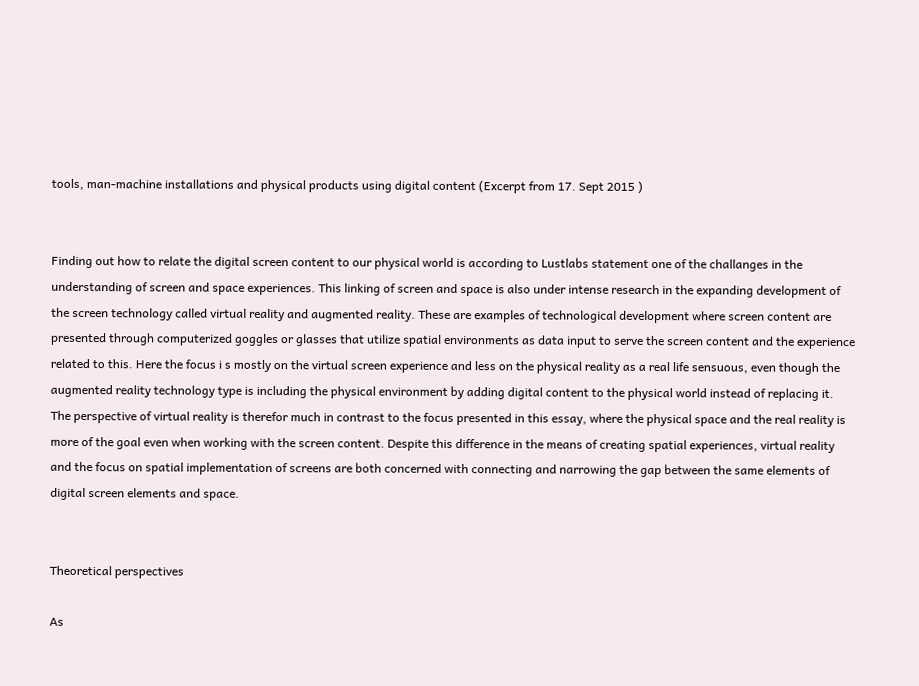tools, man-machine installations and physical products using digital content (Excerpt from 17. Sept 2015 )


Finding out how to relate the digital screen content to our physical world is according to Lustlabs statement one of the challanges in the understanding of screen and space experiences. This linking of screen and space is also under intense research in the expanding development of the screen technology called virtual reality and augmented reality. These are examples of technological development where screen content are presented through computerized goggles or glasses that utilize spatial environments as data input to serve the screen content and the experience related to this. Here the focus i s mostly on the virtual screen experience and less on the physical reality as a real life sensuous, even though the augmented reality technology type is including the physical environment by adding digital content to the physical world instead of replacing it. The perspective of virtual reality is therefor much in contrast to the focus presented in this essay, where the physical space and the real reality is more of the goal even when working with the screen content. Despite this difference in the means of creating spatial experiences, virtual reality and the focus on spatial implementation of screens are both concerned with connecting and narrowing the gap between the same elements of digital screen elements and space.


Theoretical perspectives

As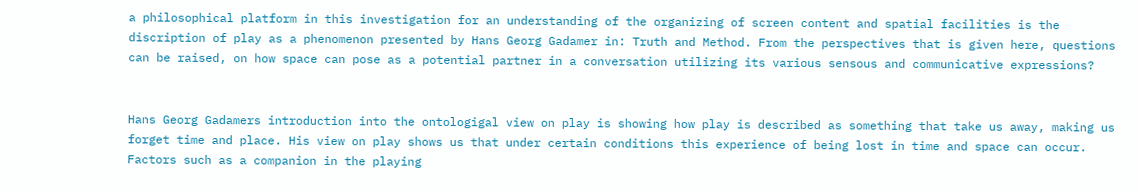a philosophical platform in this investigation for an understanding of the organizing of screen content and spatial facilities is the discription of play as a phenomenon presented by Hans Georg Gadamer in: Truth and Method. From the perspectives that is given here, questions can be raised, on how space can pose as a potential partner in a conversation utilizing its various sensous and communicative expressions?


Hans Georg Gadamers introduction into the ontologigal view on play is showing how play is described as something that take us away, making us forget time and place. His view on play shows us that under certain conditions this experience of being lost in time and space can occur. Factors such as a companion in the playing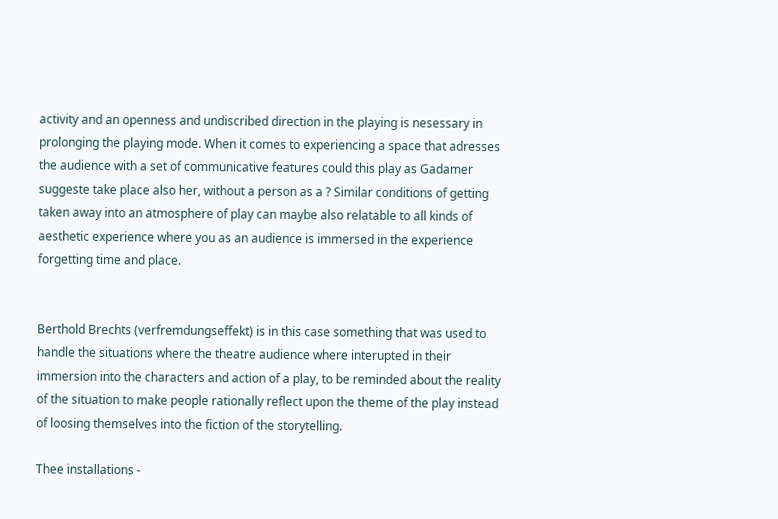activity and an openness and undiscribed direction in the playing is nesessary in prolonging the playing mode. When it comes to experiencing a space that adresses the audience with a set of communicative features could this play as Gadamer suggeste take place also her, without a person as a ? Similar conditions of getting taken away into an atmosphere of play can maybe also relatable to all kinds of aesthetic experience where you as an audience is immersed in the experience forgetting time and place.


Berthold Brechts (verfremdungseffekt) is in this case something that was used to handle the situations where the theatre audience where interupted in their immersion into the characters and action of a play, to be reminded about the reality of the situation to make people rationally reflect upon the theme of the play instead of loosing themselves into the fiction of the storytelling.

Thee installations -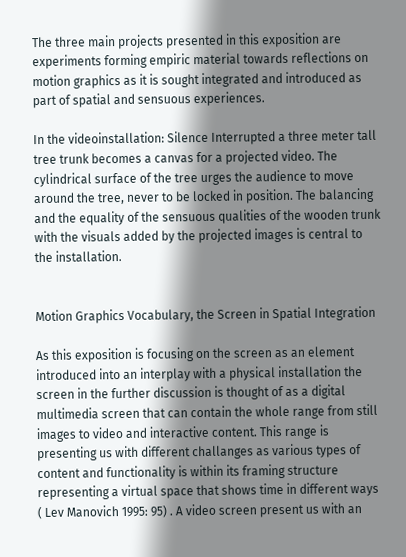The three main projects presented in this exposition are experiments forming empiric material towards reflections on motion graphics as it is sought integrated and introduced as part of spatial and sensuous experiences.

In the videoinstallation: Silence Interrupted a three meter tall tree trunk becomes a canvas for a projected video. The cylindrical surface of the tree urges the audience to move around the tree, never to be locked in position. The balancing and the equality of the sensuous qualities of the wooden trunk with the visuals added by the projected images is central to the installation.


Motion Graphics Vocabulary, the Screen in Spatial Integration

As this exposition is focusing on the screen as an element introduced into an interplay with a physical installation the screen in the further discussion is thought of as a digital multimedia screen that can contain the whole range from still images to video and interactive content. This range is presenting us with different challanges as various types of content and functionality is within its framing structure representing a virtual space that shows time in different ways ( Lev Manovich 1995: 95) . A video screen present us with an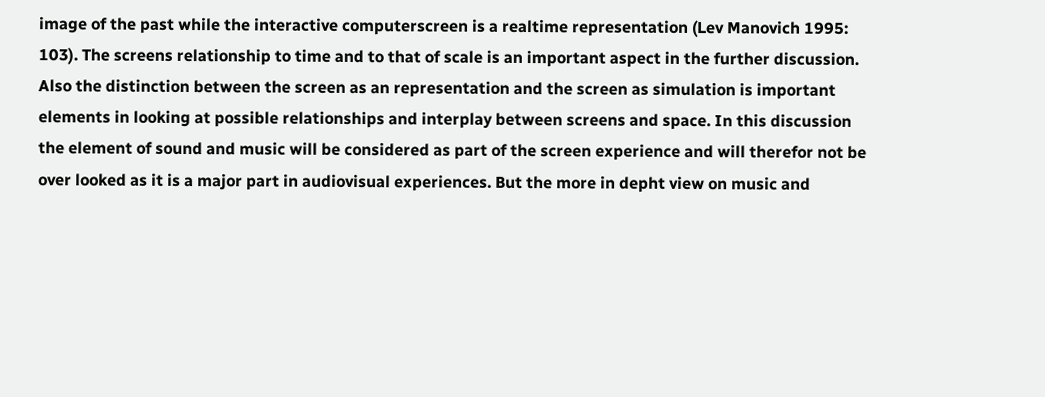image of the past while the interactive computerscreen is a realtime representation (Lev Manovich 1995: 103). The screens relationship to time and to that of scale is an important aspect in the further discussion. Also the distinction between the screen as an representation and the screen as simulation is important elements in looking at possible relationships and interplay between screens and space. In this discussion the element of sound and music will be considered as part of the screen experience and will therefor not be over looked as it is a major part in audiovisual experiences. But the more in depht view on music and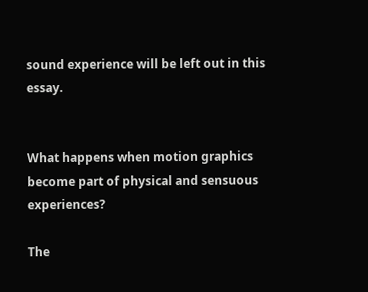sound experience will be left out in this essay.


What happens when motion graphics become part of physical and sensuous experiences?

The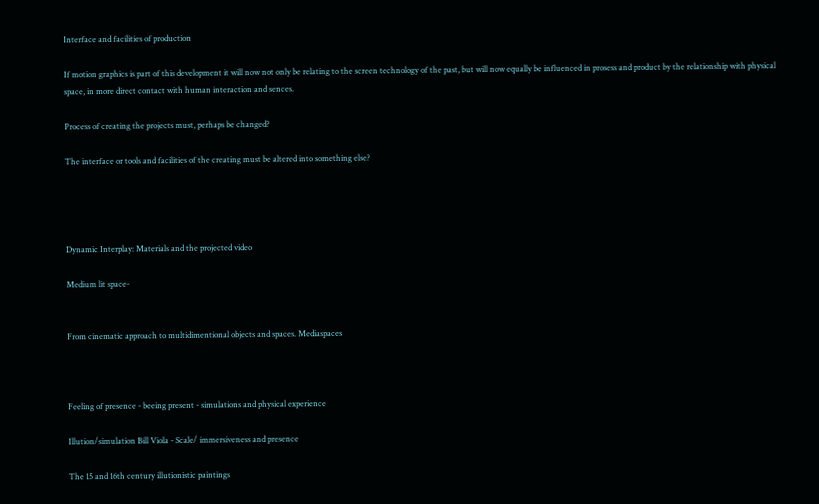Interface and facilities of production

If motion graphics is part of this development it will now not only be relating to the screen technology of the past, but will now equally be influenced in prosess and product by the relationship with physical space, in more direct contact with human interaction and sences.

Process of creating the projects must, perhaps be changed?

The interface or tools and facilities of the creating must be altered into something else?




Dynamic Interplay: Materials and the projected video

Medium lit space-


From cinematic approach to multidimentional objects and spaces. Mediaspaces



Feeling of presence - beeing present - simulations and physical experience

Illution/simulation Bill Viola - Scale/ immersiveness and presence

The 15 and 16th century illutionistic paintings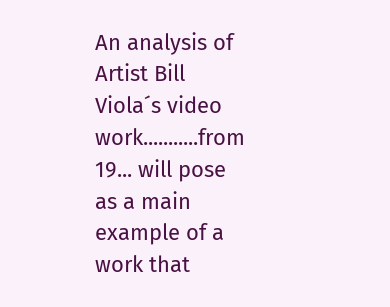An analysis of Artist Bill Viola´s video work...........from 19... will pose as a main example of a work that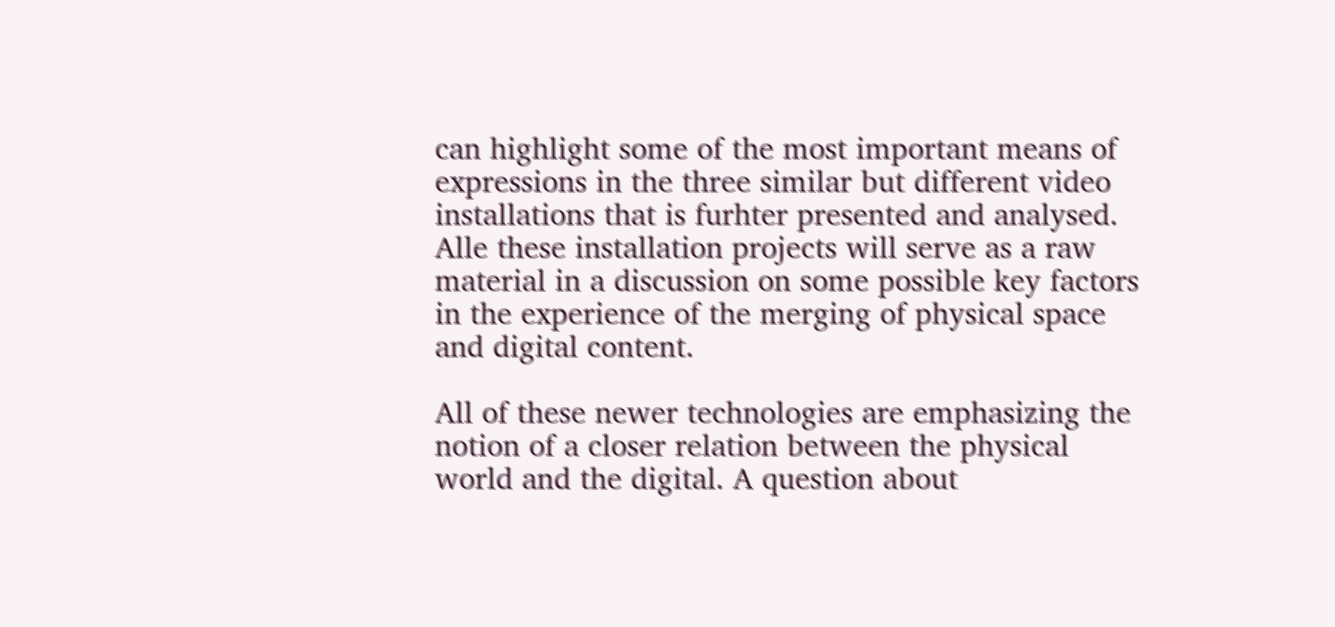can highlight some of the most important means of expressions in the three similar but different video installations that is furhter presented and analysed. Alle these installation projects will serve as a raw material in a discussion on some possible key factors in the experience of the merging of physical space and digital content.

All of these newer technologies are emphasizing the notion of a closer relation between the physical world and the digital. A question about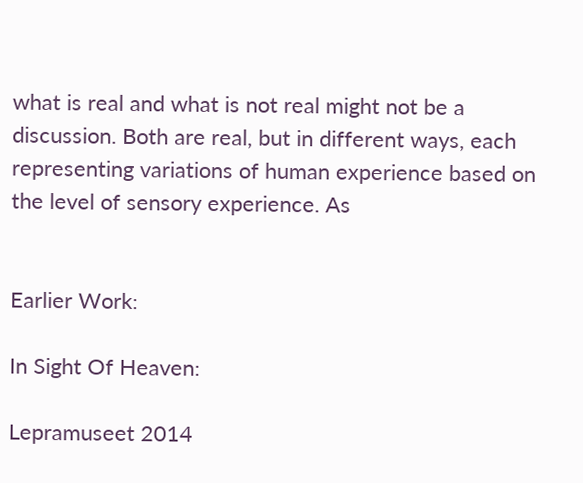what is real and what is not real might not be a discussion. Both are real, but in different ways, each representing variations of human experience based on the level of sensory experience. As


Earlier Work:

In Sight Of Heaven:

Lepramuseet 2014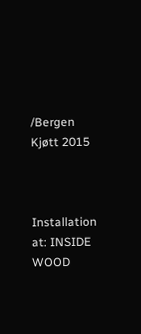/Bergen Kjøtt 2015



Installation at: INSIDE WOOD